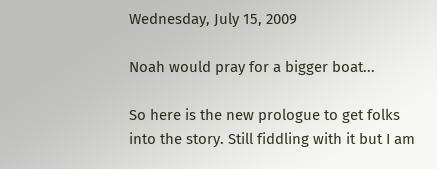Wednesday, July 15, 2009

Noah would pray for a bigger boat...

So here is the new prologue to get folks into the story. Still fiddling with it but I am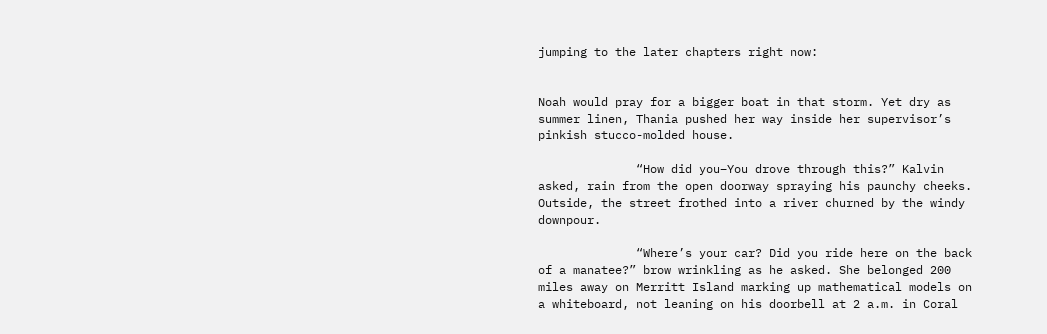jumping to the later chapters right now:


Noah would pray for a bigger boat in that storm. Yet dry as summer linen, Thania pushed her way inside her supervisor’s pinkish stucco-molded house.

              “How did you–You drove through this?” Kalvin asked, rain from the open doorway spraying his paunchy cheeks. Outside, the street frothed into a river churned by the windy downpour.

              “Where’s your car? Did you ride here on the back of a manatee?” brow wrinkling as he asked. She belonged 200 miles away on Merritt Island marking up mathematical models on a whiteboard, not leaning on his doorbell at 2 a.m. in Coral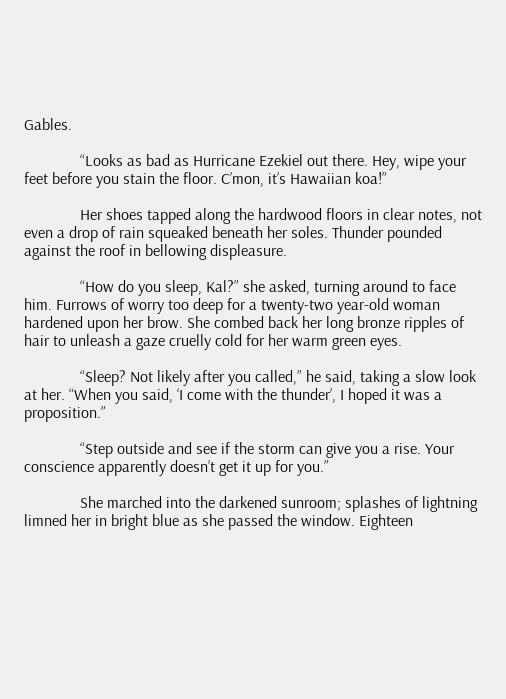Gables.

              “Looks as bad as Hurricane Ezekiel out there. Hey, wipe your feet before you stain the floor. C’mon, it’s Hawaiian koa!”

              Her shoes tapped along the hardwood floors in clear notes, not even a drop of rain squeaked beneath her soles. Thunder pounded against the roof in bellowing displeasure.

              “How do you sleep, Kal?” she asked, turning around to face him. Furrows of worry too deep for a twenty-two year-old woman hardened upon her brow. She combed back her long bronze ripples of hair to unleash a gaze cruelly cold for her warm green eyes.

              “Sleep? Not likely after you called,” he said, taking a slow look at her. “When you said, ‘I come with the thunder’, I hoped it was a proposition.”

              “Step outside and see if the storm can give you a rise. Your conscience apparently doesn’t get it up for you.”

              She marched into the darkened sunroom; splashes of lightning limned her in bright blue as she passed the window. Eighteen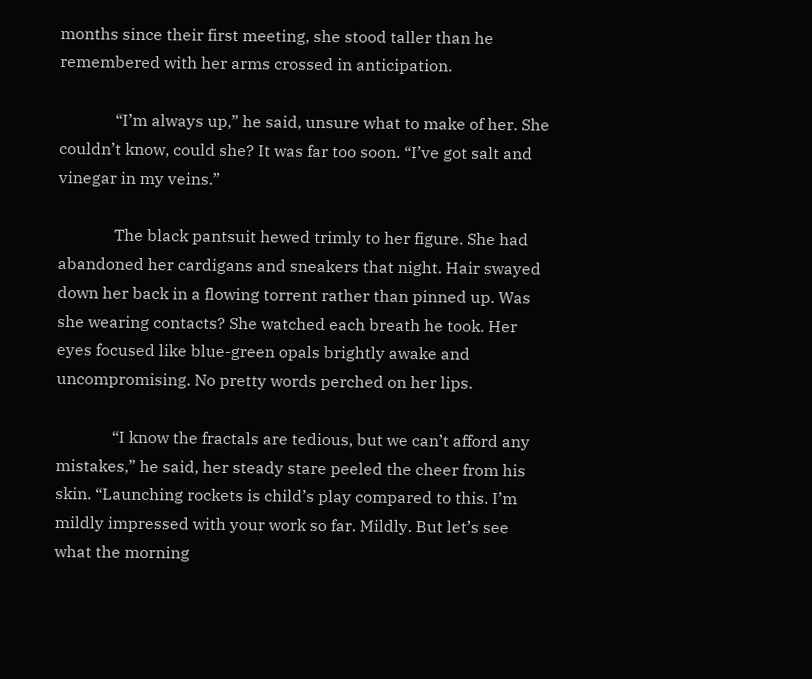months since their first meeting, she stood taller than he remembered with her arms crossed in anticipation.

              “I’m always up,” he said, unsure what to make of her. She couldn’t know, could she? It was far too soon. “I’ve got salt and vinegar in my veins.”

              The black pantsuit hewed trimly to her figure. She had abandoned her cardigans and sneakers that night. Hair swayed down her back in a flowing torrent rather than pinned up. Was she wearing contacts? She watched each breath he took. Her eyes focused like blue-green opals brightly awake and uncompromising. No pretty words perched on her lips.

              “I know the fractals are tedious, but we can’t afford any mistakes,” he said, her steady stare peeled the cheer from his skin. “Launching rockets is child’s play compared to this. I’m mildly impressed with your work so far. Mildly. But let’s see what the morning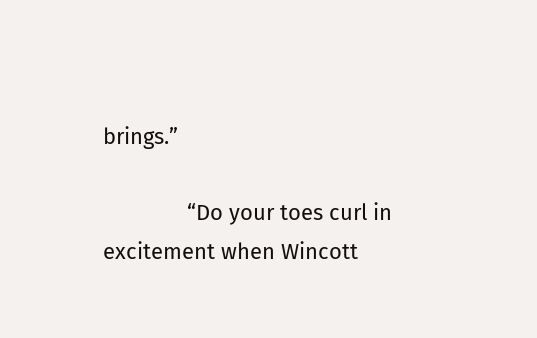brings.”

              “Do your toes curl in excitement when Wincott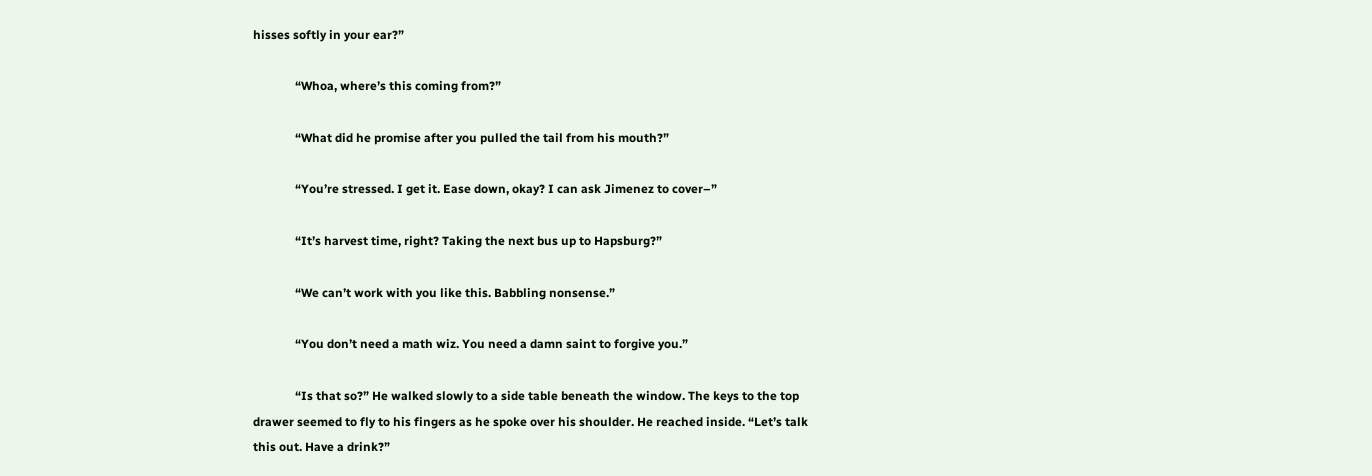hisses softly in your ear?”

              “Whoa, where’s this coming from?”

              “What did he promise after you pulled the tail from his mouth?”

              “You’re stressed. I get it. Ease down, okay? I can ask Jimenez to cover–”

              “It’s harvest time, right? Taking the next bus up to Hapsburg?”

              “We can’t work with you like this. Babbling nonsense.”

              “You don’t need a math wiz. You need a damn saint to forgive you.”

              “Is that so?” He walked slowly to a side table beneath the window. The keys to the top drawer seemed to fly to his fingers as he spoke over his shoulder. He reached inside. “Let’s talk this out. Have a drink?”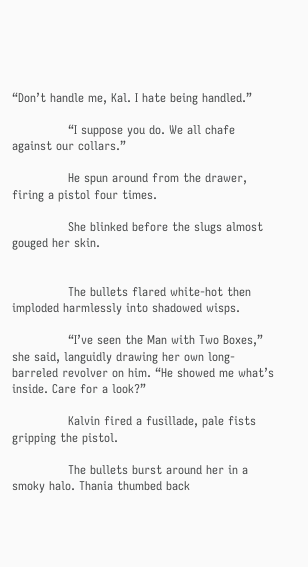“Don’t handle me, Kal. I hate being handled.”

              “I suppose you do. We all chafe against our collars.”

              He spun around from the drawer, firing a pistol four times.

              She blinked before the slugs almost gouged her skin.


              The bullets flared white-hot then imploded harmlessly into shadowed wisps.

              “I’ve seen the Man with Two Boxes,” she said, languidly drawing her own long-barreled revolver on him. “He showed me what’s inside. Care for a look?”

              Kalvin fired a fusillade, pale fists gripping the pistol.

              The bullets burst around her in a smoky halo. Thania thumbed back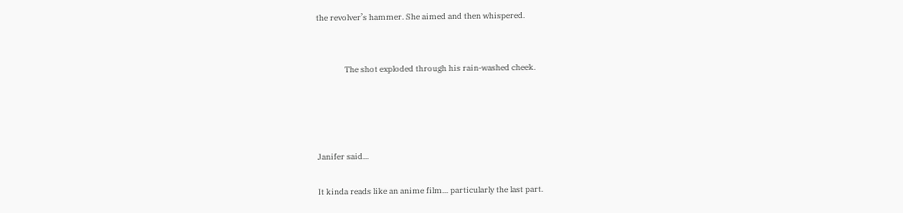the revolver’s hammer. She aimed and then whispered.


              The shot exploded through his rain-washed cheek.




Janifer said...

It kinda reads like an anime film... particularly the last part.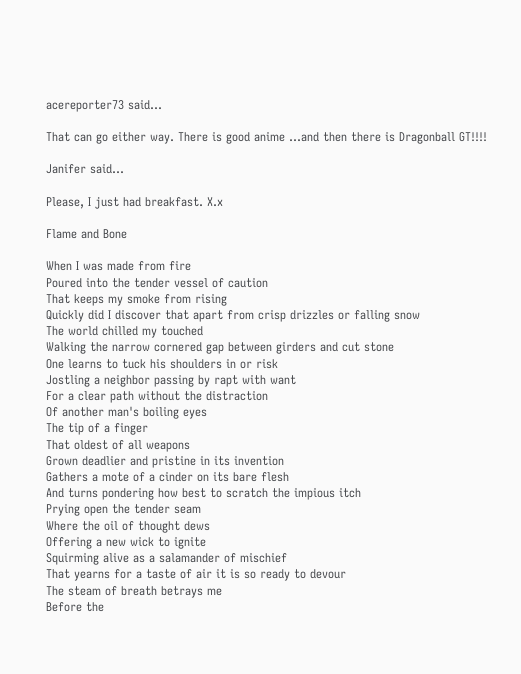acereporter73 said...

That can go either way. There is good anime ...and then there is Dragonball GT!!!!

Janifer said...

Please, I just had breakfast. X.x

Flame and Bone

When I was made from fire
Poured into the tender vessel of caution
That keeps my smoke from rising
Quickly did I discover that apart from crisp drizzles or falling snow
The world chilled my touched
Walking the narrow cornered gap between girders and cut stone
One learns to tuck his shoulders in or risk
Jostling a neighbor passing by rapt with want
For a clear path without the distraction
Of another man's boiling eyes
The tip of a finger
That oldest of all weapons
Grown deadlier and pristine in its invention
Gathers a mote of a cinder on its bare flesh
And turns pondering how best to scratch the impious itch
Prying open the tender seam
Where the oil of thought dews
Offering a new wick to ignite
Squirming alive as a salamander of mischief
That yearns for a taste of air it is so ready to devour
The steam of breath betrays me
Before the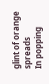glint of orange spreads
In popping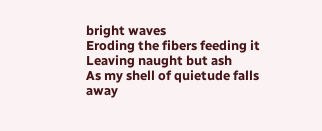bright waves
Eroding the fibers feeding it
Leaving naught but ash
As my shell of quietude falls away